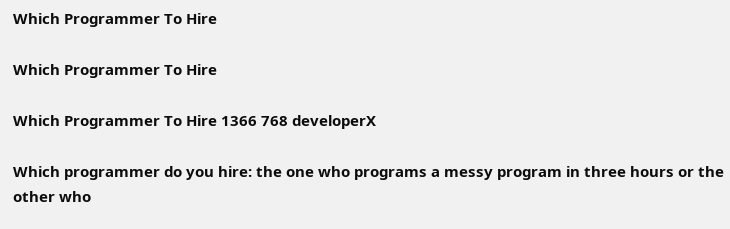Which Programmer To Hire

Which Programmer To Hire

Which Programmer To Hire 1366 768 developerX

Which programmer do you hire: the one who programs a messy program in three hours or the other who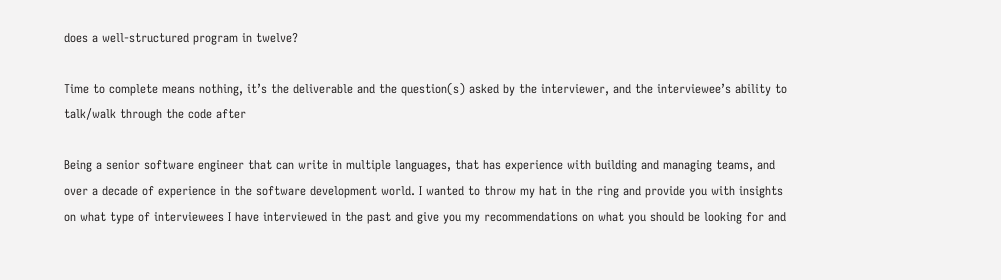does a well-structured program in twelve?

Time to complete means nothing, it’s the deliverable and the question(s) asked by the interviewer, and the interviewee’s ability to talk/walk through the code after

Being a senior software engineer that can write in multiple languages, that has experience with building and managing teams, and over a decade of experience in the software development world. I wanted to throw my hat in the ring and provide you with insights on what type of interviewees I have interviewed in the past and give you my recommendations on what you should be looking for and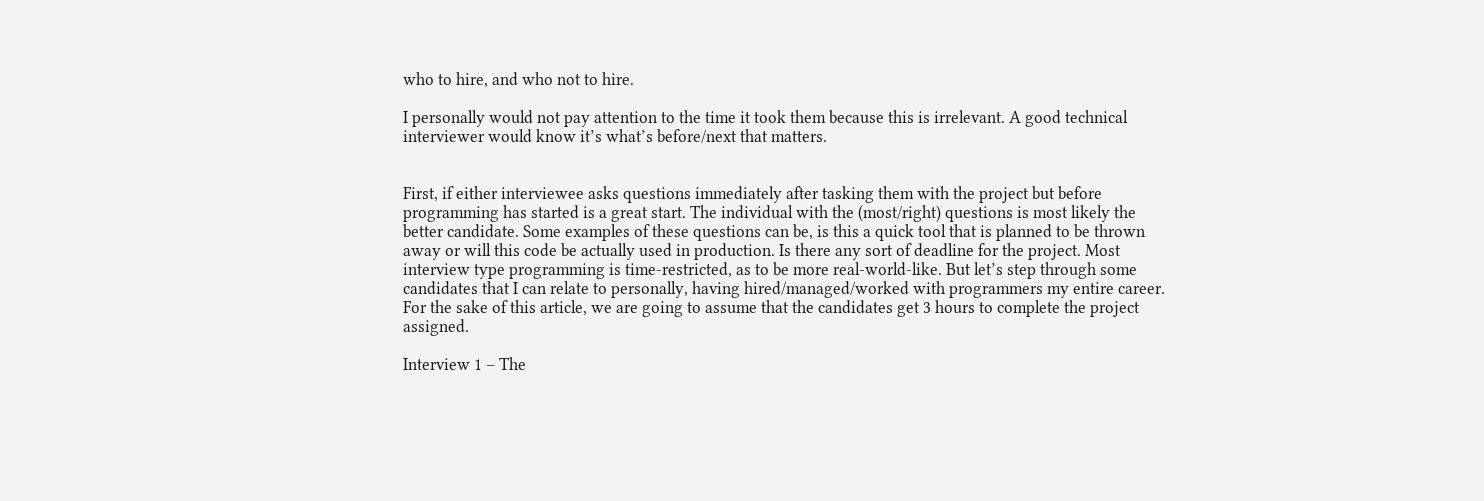who to hire, and who not to hire.

I personally would not pay attention to the time it took them because this is irrelevant. A good technical interviewer would know it’s what’s before/next that matters.


First, if either interviewee asks questions immediately after tasking them with the project but before programming has started is a great start. The individual with the (most/right) questions is most likely the better candidate. Some examples of these questions can be, is this a quick tool that is planned to be thrown away or will this code be actually used in production. Is there any sort of deadline for the project. Most interview type programming is time-restricted, as to be more real-world-like. But let’s step through some candidates that I can relate to personally, having hired/managed/worked with programmers my entire career. For the sake of this article, we are going to assume that the candidates get 3 hours to complete the project assigned.

Interview 1 – The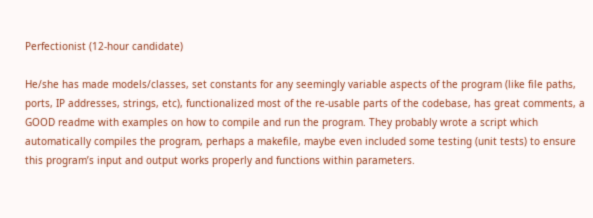Perfectionist (12-hour candidate)

He/she has made models/classes, set constants for any seemingly variable aspects of the program (like file paths, ports, IP addresses, strings, etc), functionalized most of the re-usable parts of the codebase, has great comments, a GOOD readme with examples on how to compile and run the program. They probably wrote a script which automatically compiles the program, perhaps a makefile, maybe even included some testing (unit tests) to ensure this program’s input and output works properly and functions within parameters.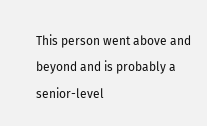This person went above and beyond and is probably a senior-level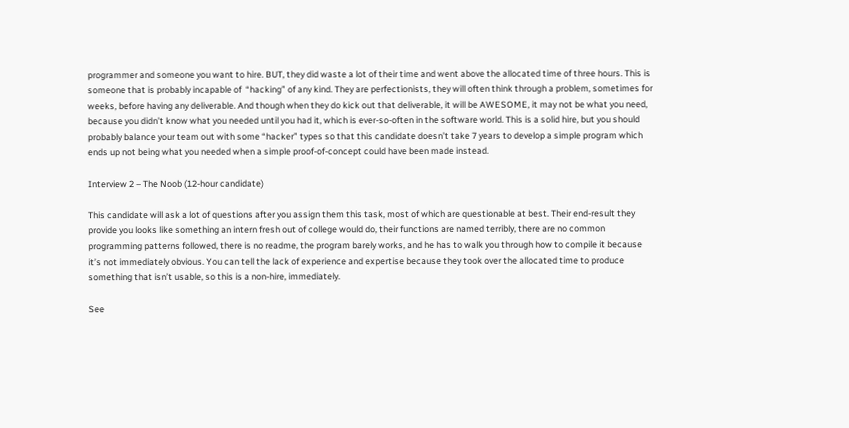programmer and someone you want to hire. BUT, they did waste a lot of their time and went above the allocated time of three hours. This is someone that is probably incapable of  “hacking” of any kind. They are perfectionists, they will often think through a problem, sometimes for weeks, before having any deliverable. And though when they do kick out that deliverable, it will be AWESOME, it may not be what you need, because you didn’t know what you needed until you had it, which is ever-so-often in the software world. This is a solid hire, but you should probably balance your team out with some “hacker” types so that this candidate doesn’t take 7 years to develop a simple program which ends up not being what you needed when a simple proof-of-concept could have been made instead.

Interview 2 – The Noob (12-hour candidate)

This candidate will ask a lot of questions after you assign them this task, most of which are questionable at best. Their end-result they provide you looks like something an intern fresh out of college would do, their functions are named terribly, there are no common programming patterns followed, there is no readme, the program barely works, and he has to walk you through how to compile it because it’s not immediately obvious. You can tell the lack of experience and expertise because they took over the allocated time to produce something that isn’t usable, so this is a non-hire, immediately.

See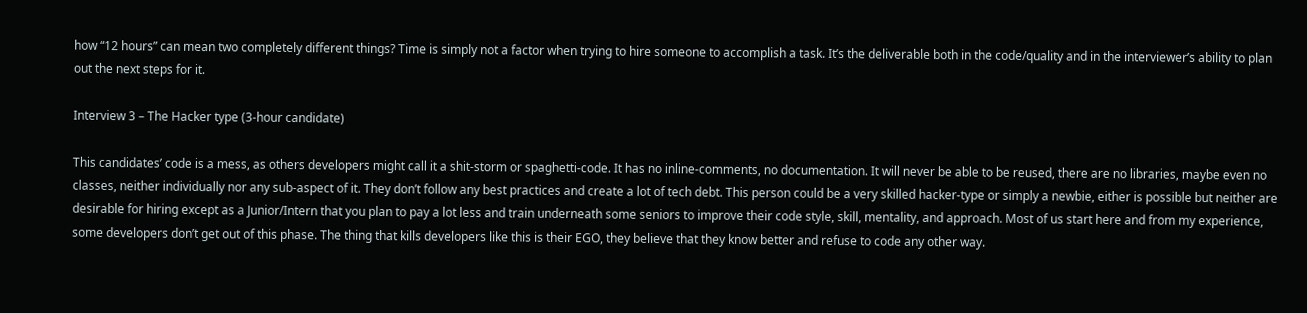how “12 hours” can mean two completely different things? Time is simply not a factor when trying to hire someone to accomplish a task. It’s the deliverable both in the code/quality and in the interviewer’s ability to plan out the next steps for it.

Interview 3 – The Hacker type (3-hour candidate)

This candidates’ code is a mess, as others developers might call it a shit-storm or spaghetti-code. It has no inline-comments, no documentation. It will never be able to be reused, there are no libraries, maybe even no classes, neither individually nor any sub-aspect of it. They don’t follow any best practices and create a lot of tech debt. This person could be a very skilled hacker-type or simply a newbie, either is possible but neither are desirable for hiring except as a Junior/Intern that you plan to pay a lot less and train underneath some seniors to improve their code style, skill, mentality, and approach. Most of us start here and from my experience, some developers don’t get out of this phase. The thing that kills developers like this is their EGO, they believe that they know better and refuse to code any other way.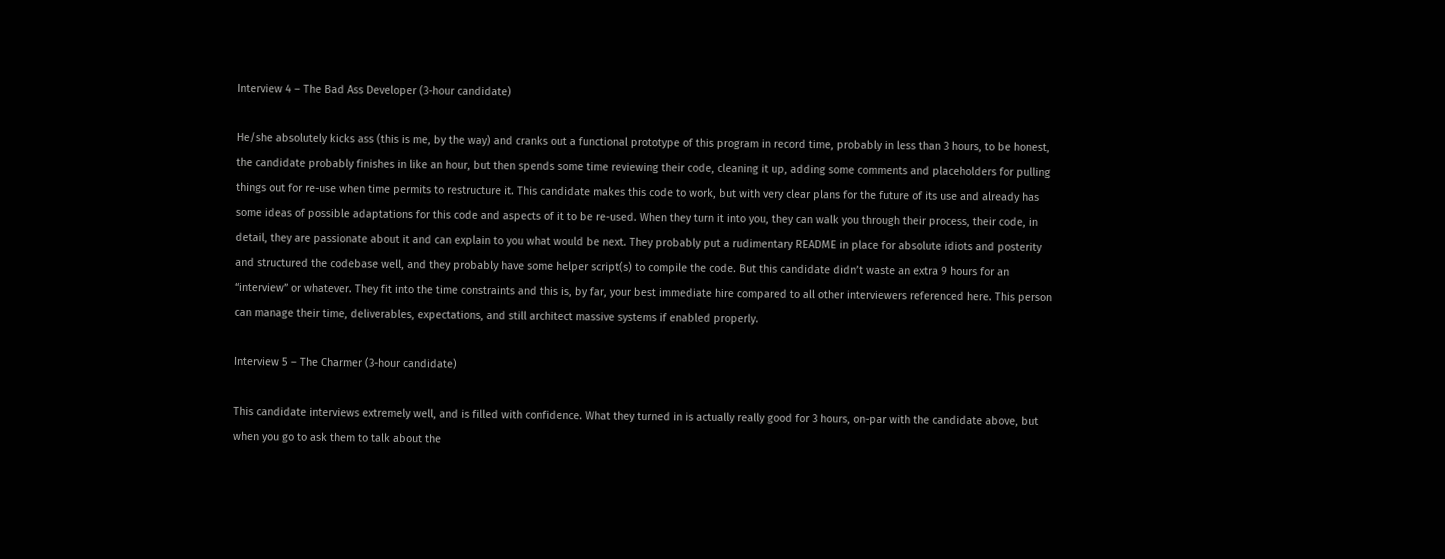Interview 4 – The Bad Ass Developer (3-hour candidate)

He/she absolutely kicks ass (this is me, by the way) and cranks out a functional prototype of this program in record time, probably in less than 3 hours, to be honest, the candidate probably finishes in like an hour, but then spends some time reviewing their code, cleaning it up, adding some comments and placeholders for pulling things out for re-use when time permits to restructure it. This candidate makes this code to work, but with very clear plans for the future of its use and already has some ideas of possible adaptations for this code and aspects of it to be re-used. When they turn it into you, they can walk you through their process, their code, in detail, they are passionate about it and can explain to you what would be next. They probably put a rudimentary README in place for absolute idiots and posterity and structured the codebase well, and they probably have some helper script(s) to compile the code. But this candidate didn’t waste an extra 9 hours for an “interview” or whatever. They fit into the time constraints and this is, by far, your best immediate hire compared to all other interviewers referenced here. This person can manage their time, deliverables, expectations, and still architect massive systems if enabled properly.

Interview 5 – The Charmer (3-hour candidate)

This candidate interviews extremely well, and is filled with confidence. What they turned in is actually really good for 3 hours, on-par with the candidate above, but when you go to ask them to talk about the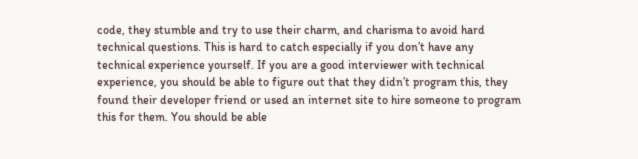code, they stumble and try to use their charm, and charisma to avoid hard technical questions. This is hard to catch especially if you don’t have any technical experience yourself. If you are a good interviewer with technical experience, you should be able to figure out that they didn’t program this, they found their developer friend or used an internet site to hire someone to program this for them. You should be able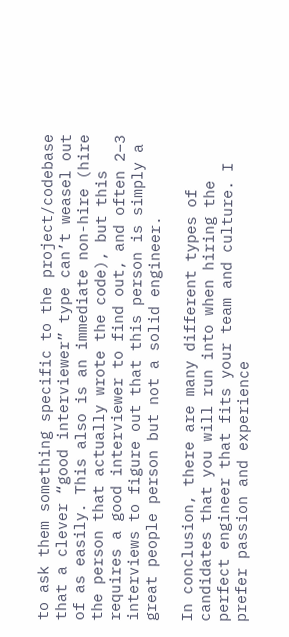to ask them something specific to the project/codebase that a clever “good interviewer” type can’t weasel out of as easily. This also is an immediate non-hire (hire the person that actually wrote the code), but this requires a good interviewer to find out, and often 2–3 interviews to figure out that this person is simply a great people person but not a solid engineer.

In conclusion, there are many different types of candidates that you will run into when hiring the perfect engineer that fits your team and culture. I prefer passion and experience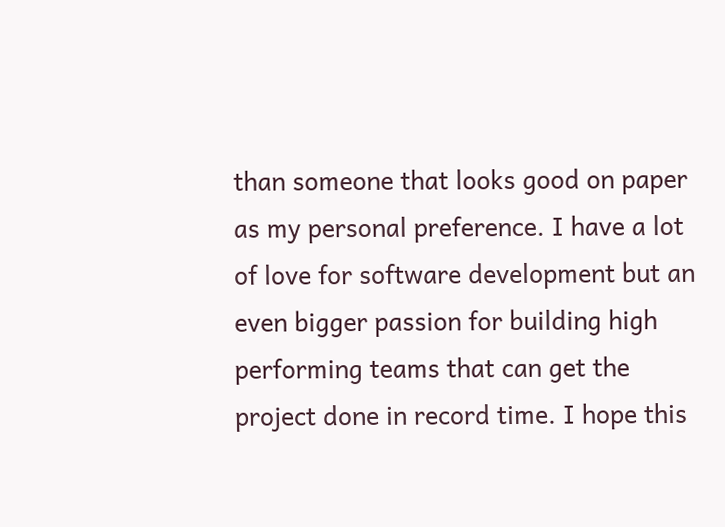than someone that looks good on paper as my personal preference. I have a lot of love for software development but an even bigger passion for building high performing teams that can get the project done in record time. I hope this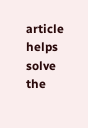article helps solve the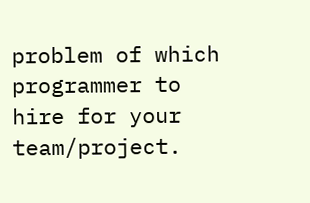problem of which programmer to hire for your team/project.